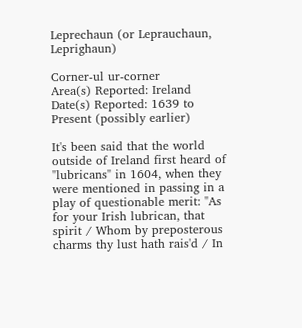Leprechaun (or Leprauchaun, Leprighaun)

Corner-ul ur-corner
Area(s) Reported: Ireland
Date(s) Reported: 1639 to Present (possibly earlier)

It's been said that the world outside of Ireland first heard of "lubricans" in 1604, when they were mentioned in passing in a play of questionable merit: "As for your Irish lubrican, that spirit / Whom by preposterous charms thy lust hath rais'd / In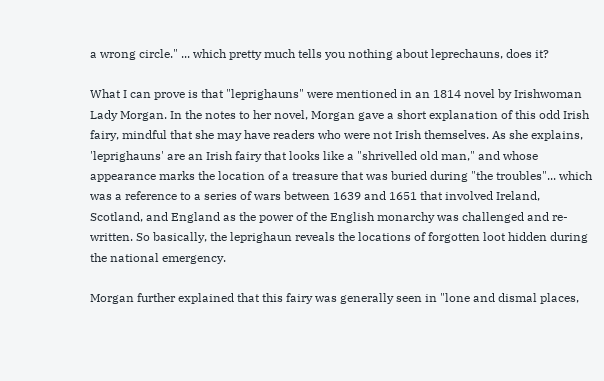a wrong circle." ... which pretty much tells you nothing about leprechauns, does it?

What I can prove is that "leprighauns" were mentioned in an 1814 novel by Irishwoman Lady Morgan. In the notes to her novel, Morgan gave a short explanation of this odd Irish fairy, mindful that she may have readers who were not Irish themselves. As she explains, 'leprighauns' are an Irish fairy that looks like a "shrivelled old man," and whose appearance marks the location of a treasure that was buried during "the troubles"... which was a reference to a series of wars between 1639 and 1651 that involved Ireland, Scotland, and England as the power of the English monarchy was challenged and re-written. So basically, the leprighaun reveals the locations of forgotten loot hidden during the national emergency.

Morgan further explained that this fairy was generally seen in "lone and dismal places,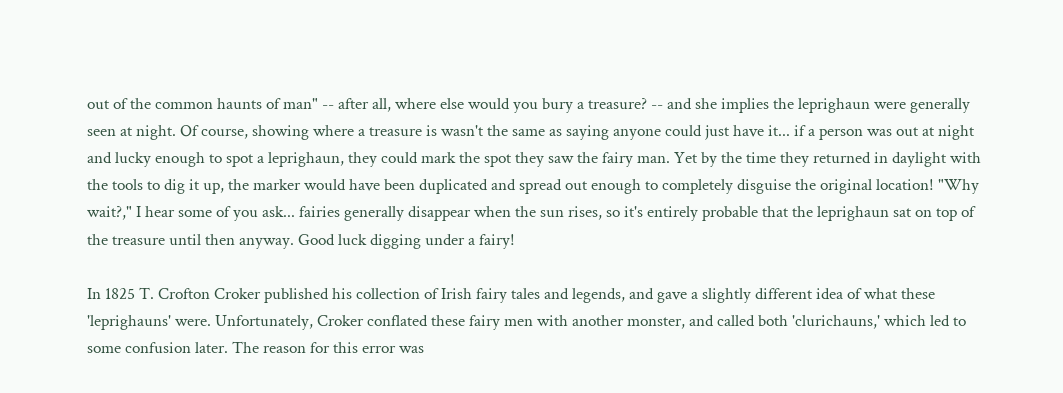out of the common haunts of man" -- after all, where else would you bury a treasure? -- and she implies the leprighaun were generally seen at night. Of course, showing where a treasure is wasn't the same as saying anyone could just have it... if a person was out at night and lucky enough to spot a leprighaun, they could mark the spot they saw the fairy man. Yet by the time they returned in daylight with the tools to dig it up, the marker would have been duplicated and spread out enough to completely disguise the original location! "Why wait?," I hear some of you ask... fairies generally disappear when the sun rises, so it's entirely probable that the leprighaun sat on top of the treasure until then anyway. Good luck digging under a fairy!

In 1825 T. Crofton Croker published his collection of Irish fairy tales and legends, and gave a slightly different idea of what these 'leprighauns' were. Unfortunately, Croker conflated these fairy men with another monster, and called both 'clurichauns,' which led to some confusion later. The reason for this error was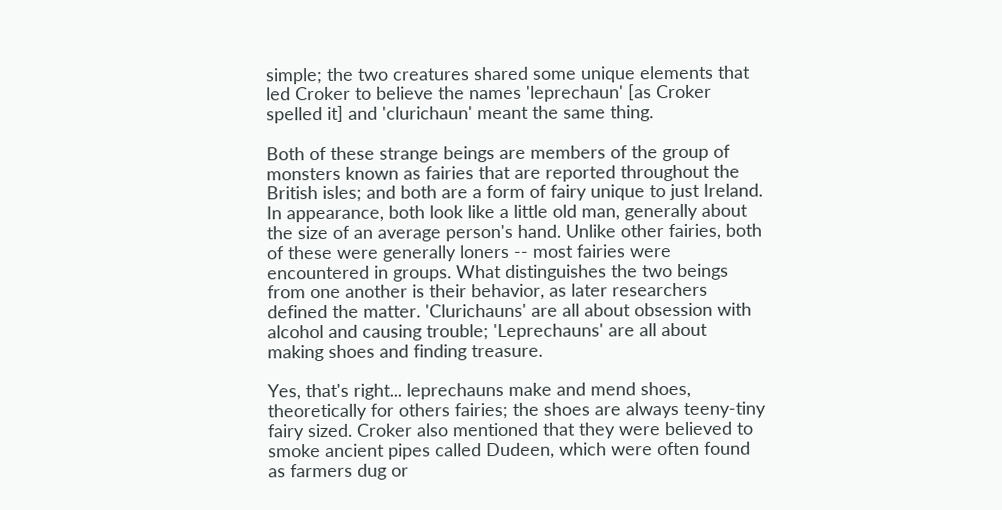simple; the two creatures shared some unique elements that led Croker to believe the names 'leprechaun' [as Croker spelled it] and 'clurichaun' meant the same thing.

Both of these strange beings are members of the group of monsters known as fairies that are reported throughout the British isles; and both are a form of fairy unique to just Ireland. In appearance, both look like a little old man, generally about the size of an average person's hand. Unlike other fairies, both of these were generally loners -- most fairies were encountered in groups. What distinguishes the two beings from one another is their behavior, as later researchers defined the matter. 'Clurichauns' are all about obsession with alcohol and causing trouble; 'Leprechauns' are all about making shoes and finding treasure.

Yes, that's right... leprechauns make and mend shoes, theoretically for others fairies; the shoes are always teeny-tiny fairy sized. Croker also mentioned that they were believed to smoke ancient pipes called Dudeen, which were often found as farmers dug or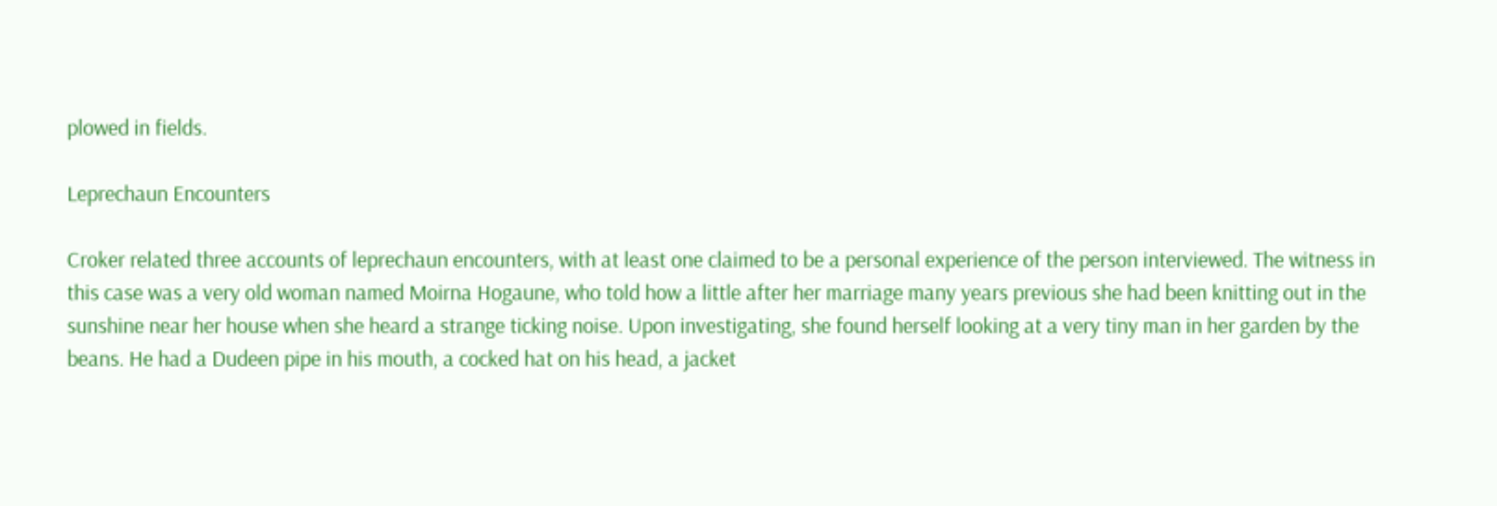plowed in fields.

Leprechaun Encounters

Croker related three accounts of leprechaun encounters, with at least one claimed to be a personal experience of the person interviewed. The witness in this case was a very old woman named Moirna Hogaune, who told how a little after her marriage many years previous she had been knitting out in the sunshine near her house when she heard a strange ticking noise. Upon investigating, she found herself looking at a very tiny man in her garden by the beans. He had a Dudeen pipe in his mouth, a cocked hat on his head, a jacket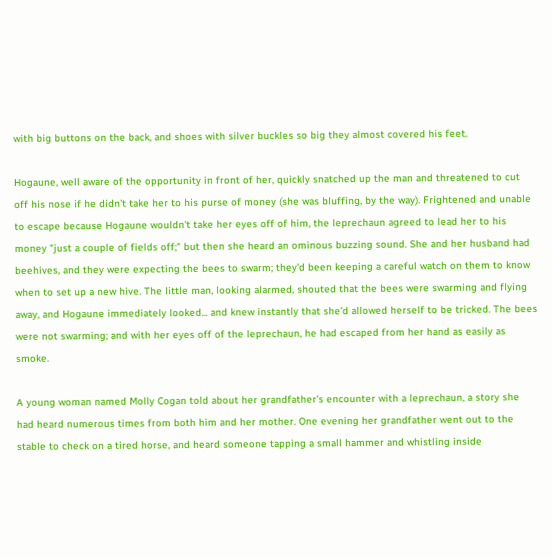with big buttons on the back, and shoes with silver buckles so big they almost covered his feet.

Hogaune, well aware of the opportunity in front of her, quickly snatched up the man and threatened to cut off his nose if he didn't take her to his purse of money (she was bluffing, by the way). Frightened and unable to escape because Hogaune wouldn't take her eyes off of him, the leprechaun agreed to lead her to his money "just a couple of fields off;" but then she heard an ominous buzzing sound. She and her husband had beehives, and they were expecting the bees to swarm; they'd been keeping a careful watch on them to know when to set up a new hive. The little man, looking alarmed, shouted that the bees were swarming and flying away, and Hogaune immediately looked... and knew instantly that she'd allowed herself to be tricked. The bees were not swarming; and with her eyes off of the leprechaun, he had escaped from her hand as easily as smoke.

A young woman named Molly Cogan told about her grandfather's encounter with a leprechaun, a story she had heard numerous times from both him and her mother. One evening her grandfather went out to the stable to check on a tired horse, and heard someone tapping a small hammer and whistling inside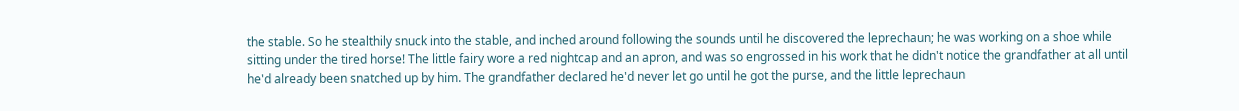the stable. So he stealthily snuck into the stable, and inched around following the sounds until he discovered the leprechaun; he was working on a shoe while sitting under the tired horse! The little fairy wore a red nightcap and an apron, and was so engrossed in his work that he didn't notice the grandfather at all until he'd already been snatched up by him. The grandfather declared he'd never let go until he got the purse, and the little leprechaun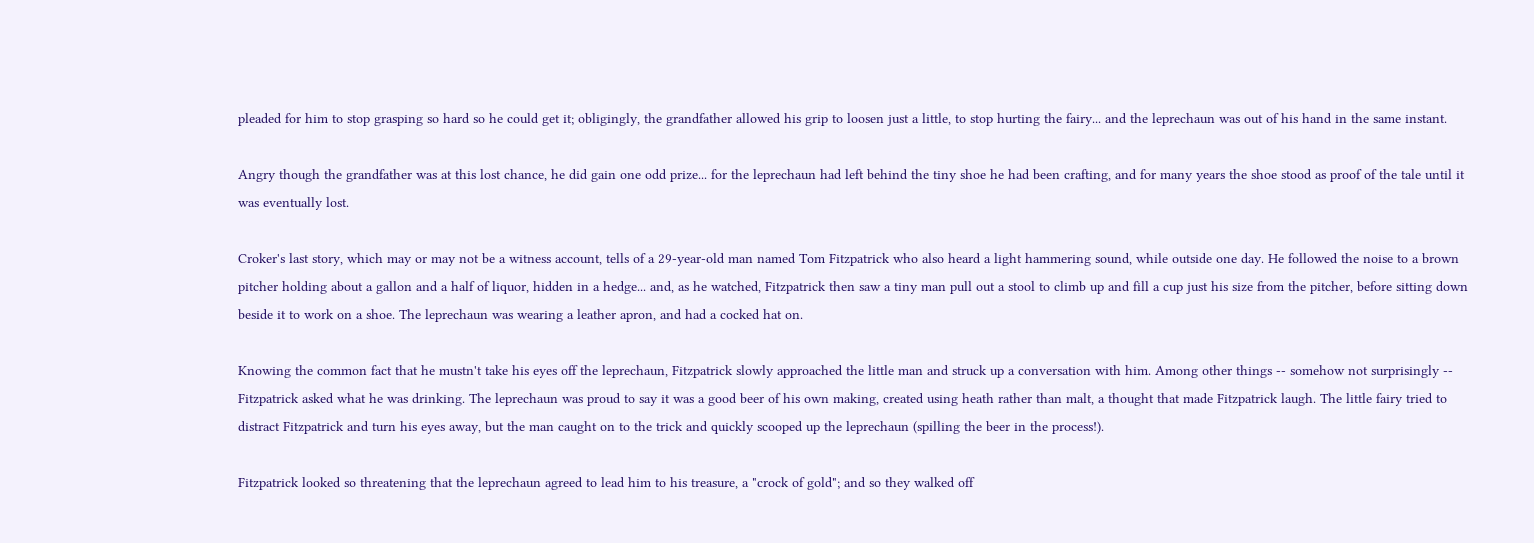pleaded for him to stop grasping so hard so he could get it; obligingly, the grandfather allowed his grip to loosen just a little, to stop hurting the fairy... and the leprechaun was out of his hand in the same instant.

Angry though the grandfather was at this lost chance, he did gain one odd prize... for the leprechaun had left behind the tiny shoe he had been crafting, and for many years the shoe stood as proof of the tale until it was eventually lost.

Croker's last story, which may or may not be a witness account, tells of a 29-year-old man named Tom Fitzpatrick who also heard a light hammering sound, while outside one day. He followed the noise to a brown pitcher holding about a gallon and a half of liquor, hidden in a hedge... and, as he watched, Fitzpatrick then saw a tiny man pull out a stool to climb up and fill a cup just his size from the pitcher, before sitting down beside it to work on a shoe. The leprechaun was wearing a leather apron, and had a cocked hat on.

Knowing the common fact that he mustn't take his eyes off the leprechaun, Fitzpatrick slowly approached the little man and struck up a conversation with him. Among other things -- somehow not surprisingly -- Fitzpatrick asked what he was drinking. The leprechaun was proud to say it was a good beer of his own making, created using heath rather than malt, a thought that made Fitzpatrick laugh. The little fairy tried to distract Fitzpatrick and turn his eyes away, but the man caught on to the trick and quickly scooped up the leprechaun (spilling the beer in the process!).

Fitzpatrick looked so threatening that the leprechaun agreed to lead him to his treasure, a "crock of gold"; and so they walked off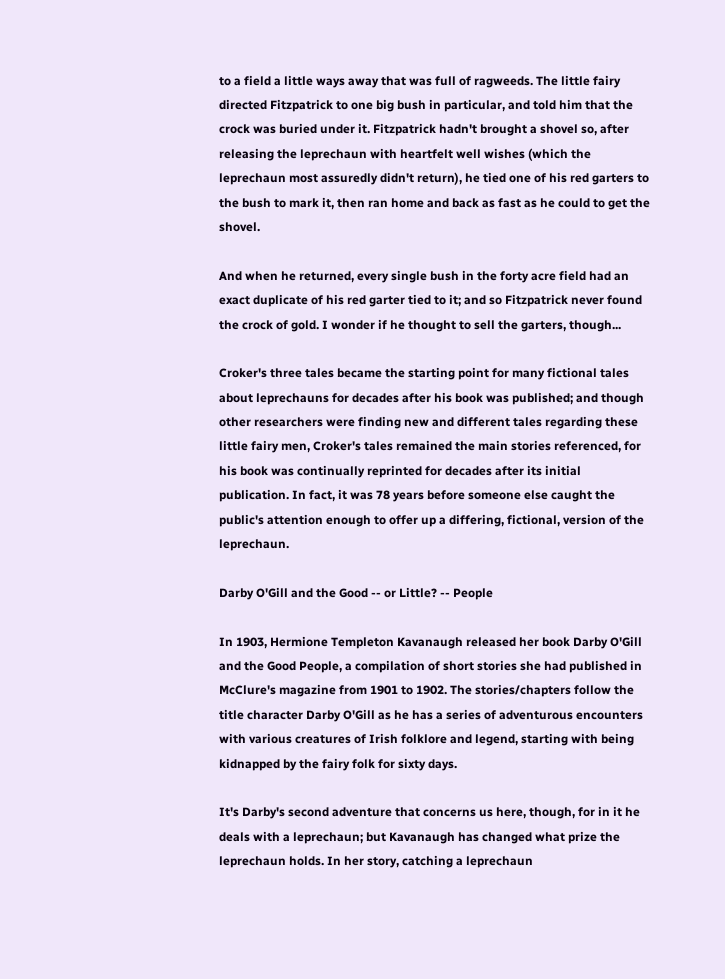to a field a little ways away that was full of ragweeds. The little fairy directed Fitzpatrick to one big bush in particular, and told him that the crock was buried under it. Fitzpatrick hadn't brought a shovel so, after releasing the leprechaun with heartfelt well wishes (which the leprechaun most assuredly didn't return), he tied one of his red garters to the bush to mark it, then ran home and back as fast as he could to get the shovel.

And when he returned, every single bush in the forty acre field had an exact duplicate of his red garter tied to it; and so Fitzpatrick never found the crock of gold. I wonder if he thought to sell the garters, though...

Croker's three tales became the starting point for many fictional tales about leprechauns for decades after his book was published; and though other researchers were finding new and different tales regarding these little fairy men, Croker's tales remained the main stories referenced, for his book was continually reprinted for decades after its initial publication. In fact, it was 78 years before someone else caught the public's attention enough to offer up a differing, fictional, version of the leprechaun.

Darby O'Gill and the Good -- or Little? -- People

In 1903, Hermione Templeton Kavanaugh released her book Darby O'Gill and the Good People, a compilation of short stories she had published in McClure's magazine from 1901 to 1902. The stories/chapters follow the title character Darby O'Gill as he has a series of adventurous encounters with various creatures of Irish folklore and legend, starting with being kidnapped by the fairy folk for sixty days.

It's Darby's second adventure that concerns us here, though, for in it he deals with a leprechaun; but Kavanaugh has changed what prize the leprechaun holds. In her story, catching a leprechaun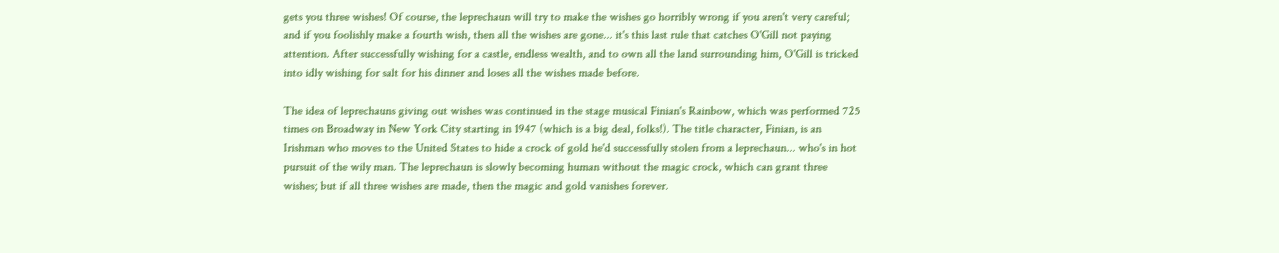gets you three wishes! Of course, the leprechaun will try to make the wishes go horribly wrong if you aren't very careful; and if you foolishly make a fourth wish, then all the wishes are gone... it's this last rule that catches O'Gill not paying attention. After successfully wishing for a castle, endless wealth, and to own all the land surrounding him, O'Gill is tricked into idly wishing for salt for his dinner and loses all the wishes made before.

The idea of leprechauns giving out wishes was continued in the stage musical Finian's Rainbow, which was performed 725 times on Broadway in New York City starting in 1947 (which is a big deal, folks!). The title character, Finian, is an Irishman who moves to the United States to hide a crock of gold he'd successfully stolen from a leprechaun... who's in hot pursuit of the wily man. The leprechaun is slowly becoming human without the magic crock, which can grant three wishes; but if all three wishes are made, then the magic and gold vanishes forever.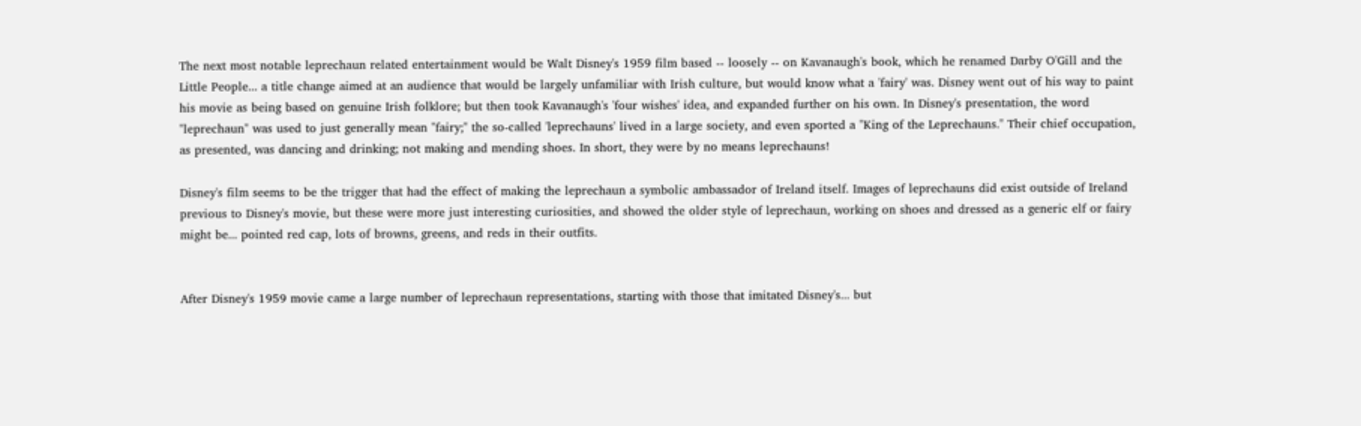The next most notable leprechaun related entertainment would be Walt Disney's 1959 film based -- loosely -- on Kavanaugh's book, which he renamed Darby O'Gill and the Little People... a title change aimed at an audience that would be largely unfamiliar with Irish culture, but would know what a 'fairy' was. Disney went out of his way to paint his movie as being based on genuine Irish folklore; but then took Kavanaugh's 'four wishes' idea, and expanded further on his own. In Disney's presentation, the word "leprechaun" was used to just generally mean "fairy;" the so-called 'leprechauns' lived in a large society, and even sported a "King of the Leprechauns." Their chief occupation, as presented, was dancing and drinking; not making and mending shoes. In short, they were by no means leprechauns!

Disney's film seems to be the trigger that had the effect of making the leprechaun a symbolic ambassador of Ireland itself. Images of leprechauns did exist outside of Ireland previous to Disney's movie, but these were more just interesting curiosities, and showed the older style of leprechaun, working on shoes and dressed as a generic elf or fairy might be... pointed red cap, lots of browns, greens, and reds in their outfits.


After Disney's 1959 movie came a large number of leprechaun representations, starting with those that imitated Disney's... but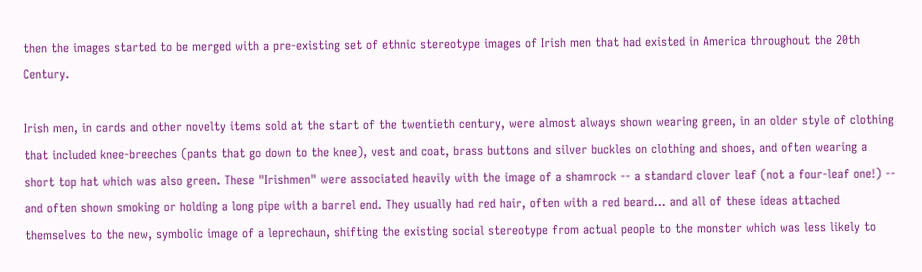then the images started to be merged with a pre-existing set of ethnic stereotype images of Irish men that had existed in America throughout the 20th Century.

Irish men, in cards and other novelty items sold at the start of the twentieth century, were almost always shown wearing green, in an older style of clothing that included knee-breeches (pants that go down to the knee), vest and coat, brass buttons and silver buckles on clothing and shoes, and often wearing a short top hat which was also green. These "Irishmen" were associated heavily with the image of a shamrock -- a standard clover leaf (not a four-leaf one!) -- and often shown smoking or holding a long pipe with a barrel end. They usually had red hair, often with a red beard... and all of these ideas attached themselves to the new, symbolic image of a leprechaun, shifting the existing social stereotype from actual people to the monster which was less likely to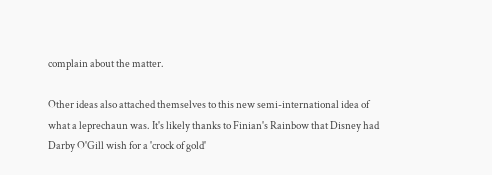complain about the matter.

Other ideas also attached themselves to this new semi-international idea of what a leprechaun was. It's likely thanks to Finian's Rainbow that Disney had Darby O'Gill wish for a 'crock of gold'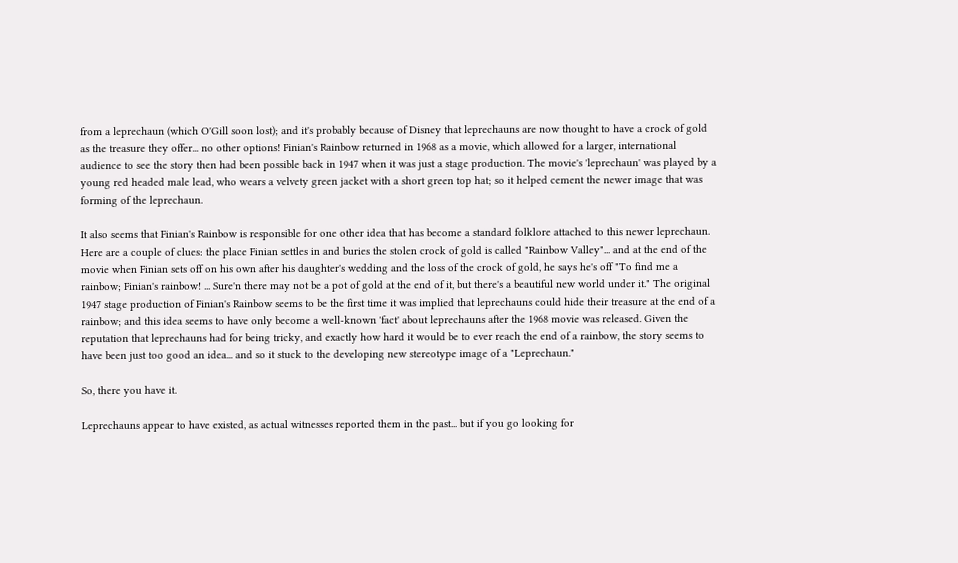from a leprechaun (which O'Gill soon lost); and it's probably because of Disney that leprechauns are now thought to have a crock of gold as the treasure they offer... no other options! Finian's Rainbow returned in 1968 as a movie, which allowed for a larger, international audience to see the story then had been possible back in 1947 when it was just a stage production. The movie's 'leprechaun' was played by a young red headed male lead, who wears a velvety green jacket with a short green top hat; so it helped cement the newer image that was forming of the leprechaun.

It also seems that Finian's Rainbow is responsible for one other idea that has become a standard folklore attached to this newer leprechaun. Here are a couple of clues: the place Finian settles in and buries the stolen crock of gold is called "Rainbow Valley"... and at the end of the movie when Finian sets off on his own after his daughter's wedding and the loss of the crock of gold, he says he's off "To find me a rainbow; Finian's rainbow! ... Sure'n there may not be a pot of gold at the end of it, but there's a beautiful new world under it." The original 1947 stage production of Finian's Rainbow seems to be the first time it was implied that leprechauns could hide their treasure at the end of a rainbow; and this idea seems to have only become a well-known 'fact' about leprechauns after the 1968 movie was released. Given the reputation that leprechauns had for being tricky, and exactly how hard it would be to ever reach the end of a rainbow, the story seems to have been just too good an idea... and so it stuck to the developing new stereotype image of a "Leprechaun."

So, there you have it.

Leprechauns appear to have existed, as actual witnesses reported them in the past... but if you go looking for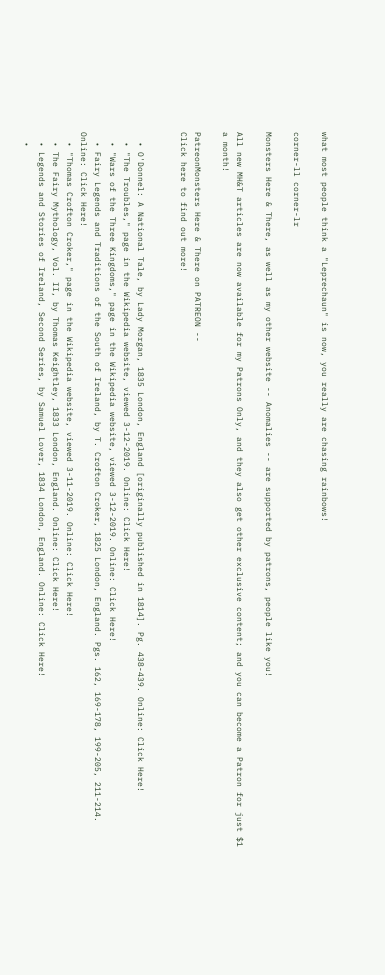what most people think a "Leprechaun" is now, you really are chasing rainbows!

corner-ll corner-lr

Monsters Here & There, as well as my other website -- Anomalies -- are supported by patrons, people like you!

All new MH&T articles are now available for my Patrons Only, and they also get other exclusive content; and you can become a Patron for just $1 a month!

PatreonMonsters Here & There on PATREON --
Click here to find out more!


  • O'Donnel: A National Tale, by Lady Morgan, 1835 London, England [originally published in 1814]. Pg. 438-439. Online: Click Here!
  • "The Troubles," page in the Wikipedia website, viewed 3-12-2019. Online: Click Here!
  • "Wars of the Three Kingdoms," page in the Wikipedia website, viewed 3-12-2019. Online: Click Here!
  • Fairy Legends and Traditions of the South of Ireland, by T. Crofton Croker, 1825 London, England. Pgs. 162, 169-178, 199-205, 211-214. Online: Click Here!
  • "Thomas Crofton Croker," page in the Wikipedia website, viewed 3-11-2019. Online: Click Here!
  • The Fairy Mythology, Vol. II, by Thomas Keightley, 1833 London, England. Online: Click Here!
  • Legends and Stories of Ireland, Second Series, by Samuel Lover, 1834 London, England. Online: Click Here!
  •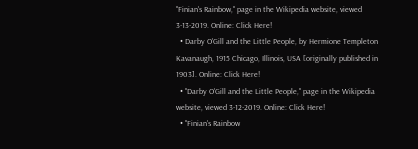"Finian's Rainbow," page in the Wikipedia website, viewed 3-13-2019. Online: Click Here!
  • Darby O'Gill and the Little People, by Hermione Templeton Kavanaugh, 1915 Chicago, Illinois, USA [originally published in 1903]. Online: Click Here!
  • "Darby O'Gill and the Little People," page in the Wikipedia website, viewed 3-12-2019. Online: Click Here!
  • "Finian's Rainbow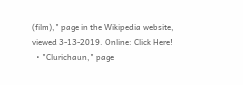(film)," page in the Wikipedia website, viewed 3-13-2019. Online: Click Here!
  • "Clurichaun," page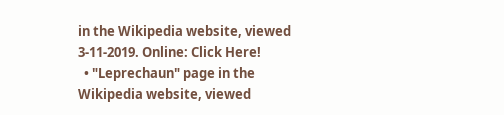in the Wikipedia website, viewed 3-11-2019. Online: Click Here!
  • "Leprechaun" page in the Wikipedia website, viewed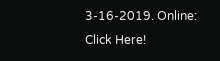3-16-2019. Online: Click Here!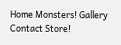Home Monsters! Gallery Contact Store!